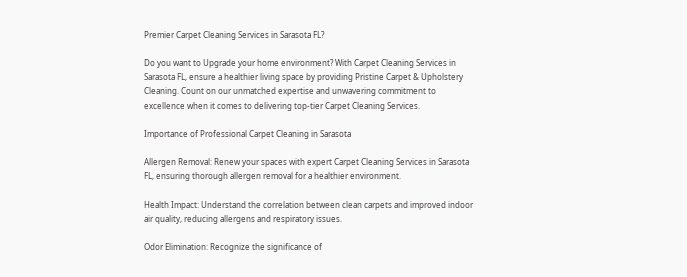Premier Carpet Cleaning Services in Sarasota FL?

Do you want to Upgrade your home environment? With Carpet Cleaning Services in Sarasota FL, ensure a healthier living space by providing Pristine Carpet & Upholstery Cleaning. Count on our unmatched expertise and unwavering commitment to excellence when it comes to delivering top-tier Carpet Cleaning Services.

Importance of Professional Carpet Cleaning in Sarasota

Allergen Removal: Renew your spaces with expert Carpet Cleaning Services in Sarasota FL, ensuring thorough allergen removal for a healthier environment.

Health Impact: Understand the correlation between clean carpets and improved indoor air quality, reducing allergens and respiratory issues.

Odor Elimination: Recognize the significance of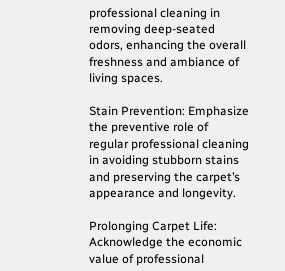professional cleaning in removing deep-seated odors, enhancing the overall freshness and ambiance of living spaces.

Stain Prevention: Emphasize the preventive role of regular professional cleaning in avoiding stubborn stains and preserving the carpet’s appearance and longevity.

Prolonging Carpet Life: Acknowledge the economic value of professional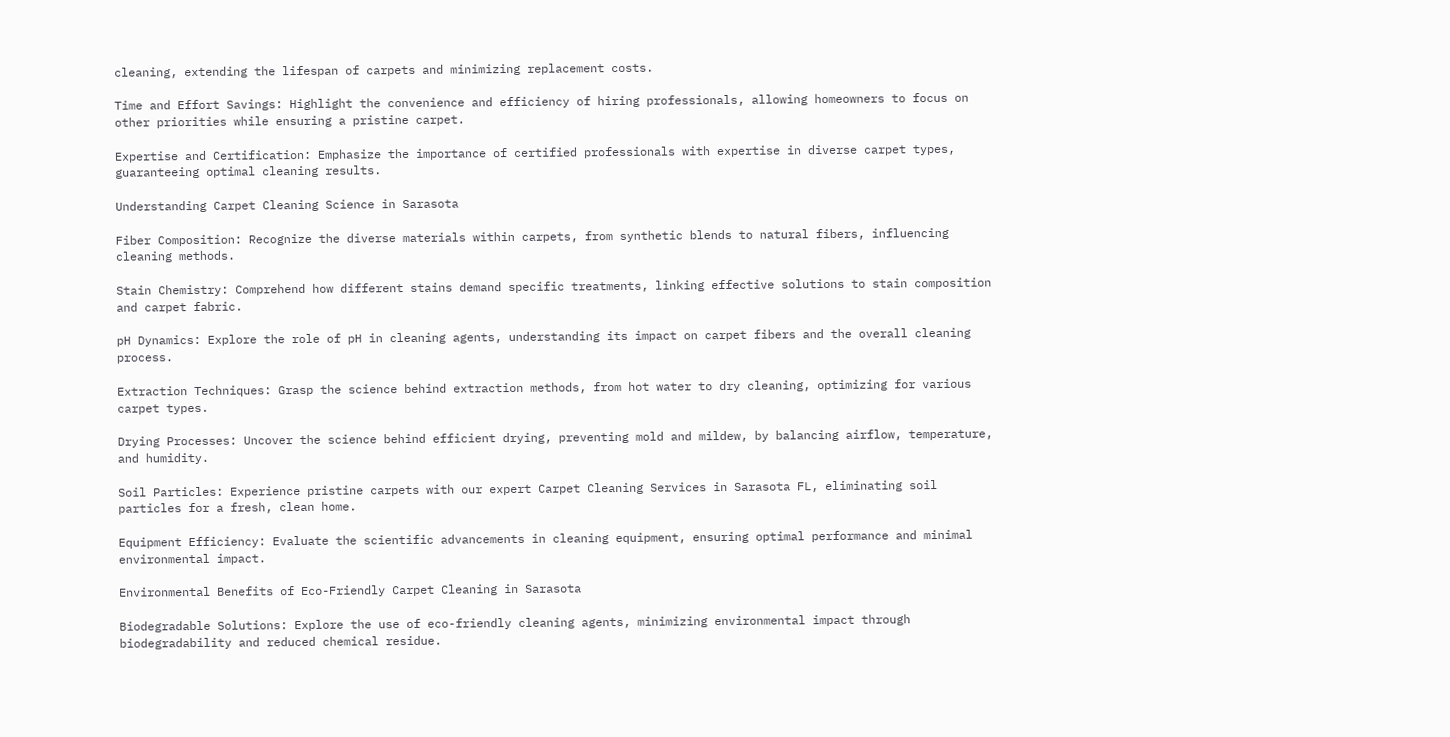cleaning, extending the lifespan of carpets and minimizing replacement costs.

Time and Effort Savings: Highlight the convenience and efficiency of hiring professionals, allowing homeowners to focus on other priorities while ensuring a pristine carpet.

Expertise and Certification: Emphasize the importance of certified professionals with expertise in diverse carpet types, guaranteeing optimal cleaning results.

Understanding Carpet Cleaning Science in Sarasota

Fiber Composition: Recognize the diverse materials within carpets, from synthetic blends to natural fibers, influencing cleaning methods.

Stain Chemistry: Comprehend how different stains demand specific treatments, linking effective solutions to stain composition and carpet fabric.

pH Dynamics: Explore the role of pH in cleaning agents, understanding its impact on carpet fibers and the overall cleaning process.

Extraction Techniques: Grasp the science behind extraction methods, from hot water to dry cleaning, optimizing for various carpet types.

Drying Processes: Uncover the science behind efficient drying, preventing mold and mildew, by balancing airflow, temperature, and humidity.

Soil Particles: Experience pristine carpets with our expert Carpet Cleaning Services in Sarasota FL, eliminating soil particles for a fresh, clean home.

Equipment Efficiency: Evaluate the scientific advancements in cleaning equipment, ensuring optimal performance and minimal environmental impact.

Environmental Benefits of Eco-Friendly Carpet Cleaning in Sarasota

Biodegradable Solutions: Explore the use of eco-friendly cleaning agents, minimizing environmental impact through biodegradability and reduced chemical residue.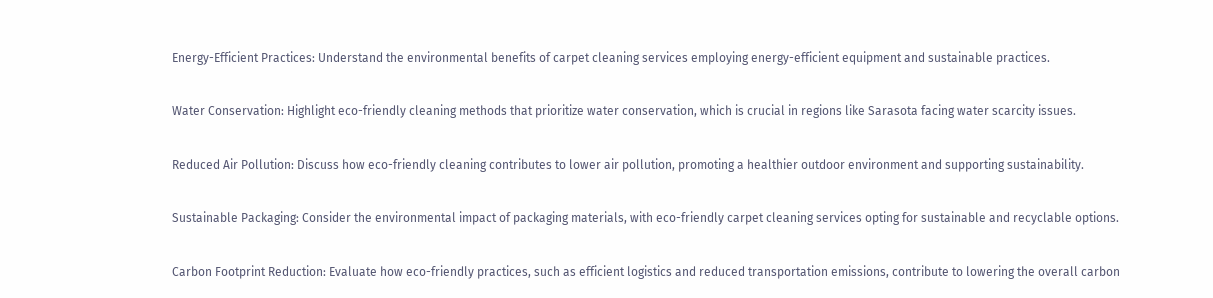Energy-Efficient Practices: Understand the environmental benefits of carpet cleaning services employing energy-efficient equipment and sustainable practices.

Water Conservation: Highlight eco-friendly cleaning methods that prioritize water conservation, which is crucial in regions like Sarasota facing water scarcity issues.

Reduced Air Pollution: Discuss how eco-friendly cleaning contributes to lower air pollution, promoting a healthier outdoor environment and supporting sustainability.

Sustainable Packaging: Consider the environmental impact of packaging materials, with eco-friendly carpet cleaning services opting for sustainable and recyclable options.

Carbon Footprint Reduction: Evaluate how eco-friendly practices, such as efficient logistics and reduced transportation emissions, contribute to lowering the overall carbon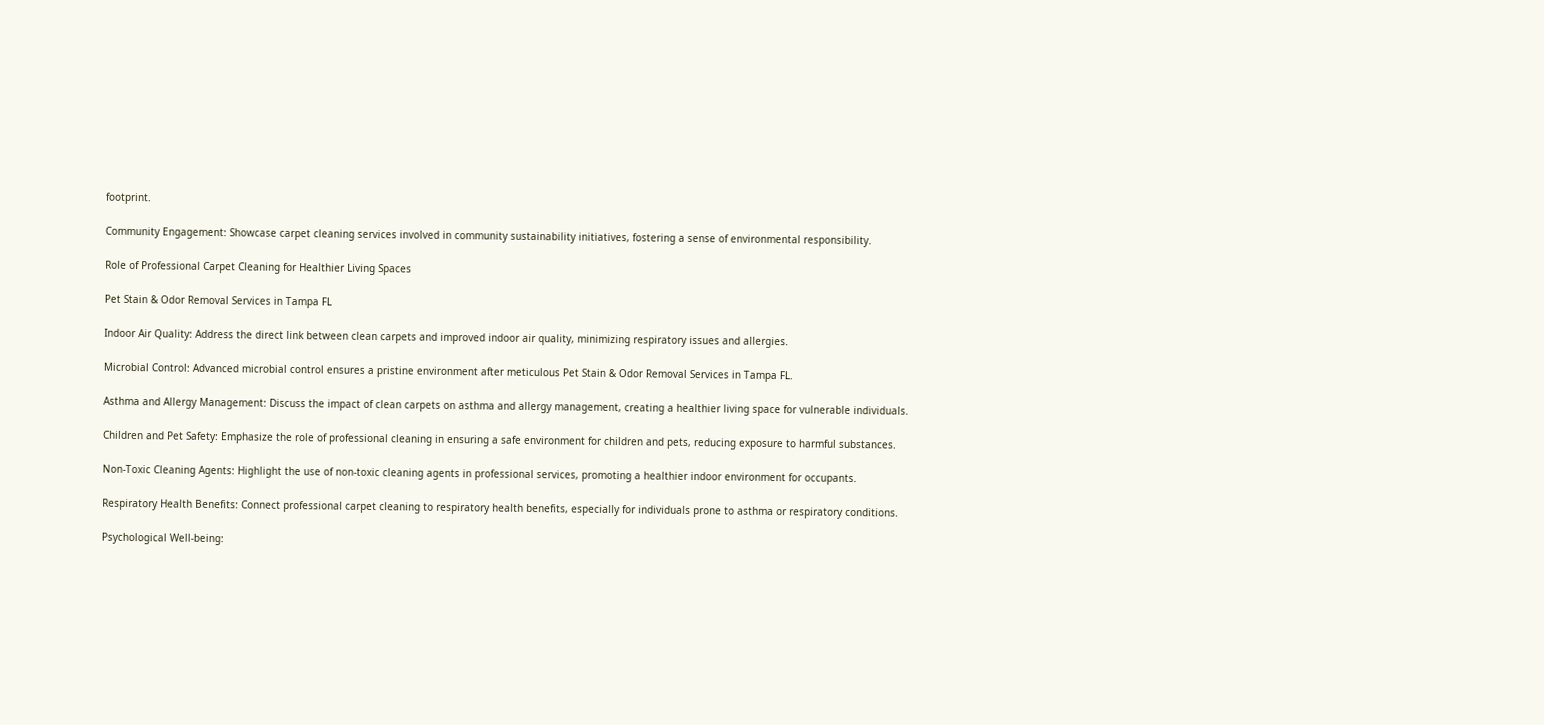footprint.

Community Engagement: Showcase carpet cleaning services involved in community sustainability initiatives, fostering a sense of environmental responsibility.

Role of Professional Carpet Cleaning for Healthier Living Spaces

Pet Stain & Odor Removal Services in Tampa FL

Indoor Air Quality: Address the direct link between clean carpets and improved indoor air quality, minimizing respiratory issues and allergies.

Microbial Control: Advanced microbial control ensures a pristine environment after meticulous Pet Stain & Odor Removal Services in Tampa FL.

Asthma and Allergy Management: Discuss the impact of clean carpets on asthma and allergy management, creating a healthier living space for vulnerable individuals.

Children and Pet Safety: Emphasize the role of professional cleaning in ensuring a safe environment for children and pets, reducing exposure to harmful substances.

Non-Toxic Cleaning Agents: Highlight the use of non-toxic cleaning agents in professional services, promoting a healthier indoor environment for occupants.

Respiratory Health Benefits: Connect professional carpet cleaning to respiratory health benefits, especially for individuals prone to asthma or respiratory conditions.

Psychological Well-being: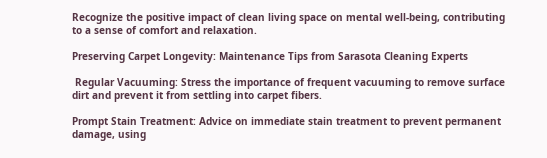Recognize the positive impact of clean living space on mental well-being, contributing to a sense of comfort and relaxation.

Preserving Carpet Longevity: Maintenance Tips from Sarasota Cleaning Experts

 Regular Vacuuming: Stress the importance of frequent vacuuming to remove surface dirt and prevent it from settling into carpet fibers.

Prompt Stain Treatment: Advice on immediate stain treatment to prevent permanent damage, using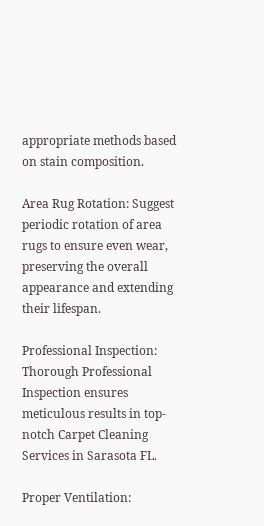appropriate methods based on stain composition.

Area Rug Rotation: Suggest periodic rotation of area rugs to ensure even wear, preserving the overall appearance and extending their lifespan.

Professional Inspection: Thorough Professional Inspection ensures meticulous results in top-notch Carpet Cleaning Services in Sarasota FL.

Proper Ventilation: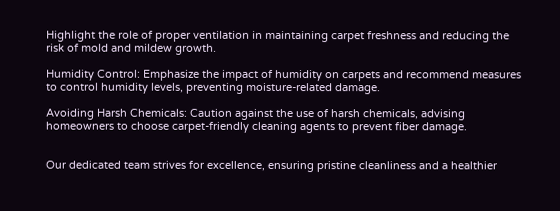Highlight the role of proper ventilation in maintaining carpet freshness and reducing the risk of mold and mildew growth.

Humidity Control: Emphasize the impact of humidity on carpets and recommend measures to control humidity levels, preventing moisture-related damage.

Avoiding Harsh Chemicals: Caution against the use of harsh chemicals, advising homeowners to choose carpet-friendly cleaning agents to prevent fiber damage.


Our dedicated team strives for excellence, ensuring pristine cleanliness and a healthier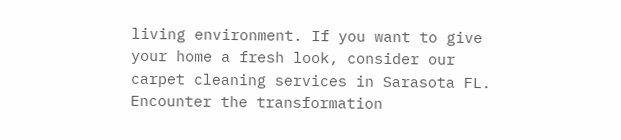living environment. If you want to give your home a fresh look, consider our carpet cleaning services in Sarasota FL. Encounter the transformation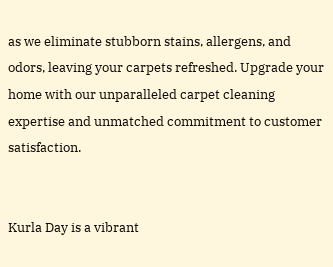as we eliminate stubborn stains, allergens, and odors, leaving your carpets refreshed. Upgrade your home with our unparalleled carpet cleaning expertise and unmatched commitment to customer satisfaction.


Kurla Day is a vibrant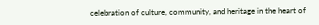celebration of culture, community, and heritage in the heart of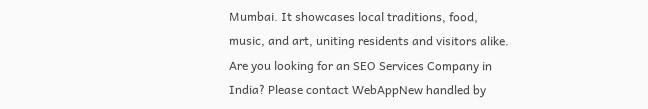Mumbai. It showcases local traditions, food, music, and art, uniting residents and visitors alike. Are you looking for an SEO Services Company in India? Please contact WebAppNew handled by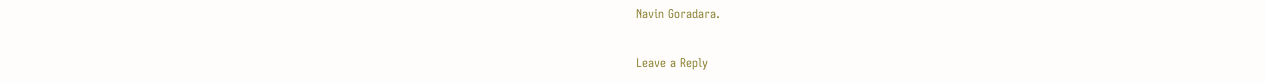Navin Goradara.

Leave a Reply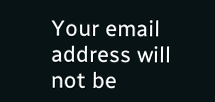Your email address will not be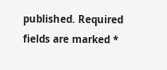published. Required fields are marked *